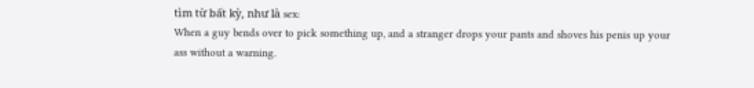tìm từ bất kỳ, như là sex:
When a guy bends over to pick something up, and a stranger drops your pants and shoves his penis up your ass without a warning.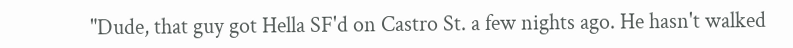"Dude, that guy got Hella SF'd on Castro St. a few nights ago. He hasn't walked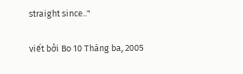straight since.."

viết bởi Bo 10 Tháng ba, 2005